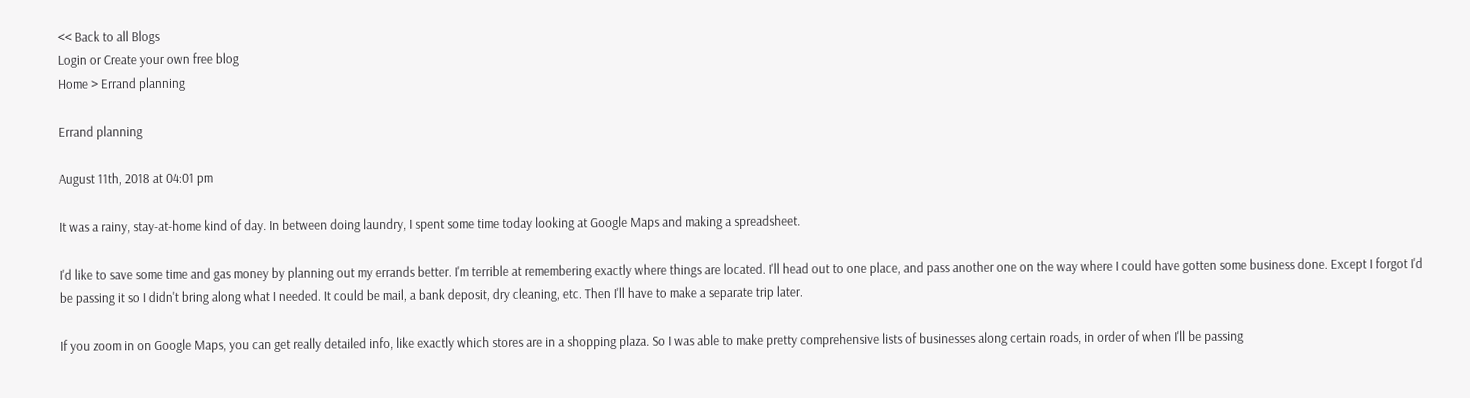<< Back to all Blogs
Login or Create your own free blog
Home > Errand planning

Errand planning

August 11th, 2018 at 04:01 pm

It was a rainy, stay-at-home kind of day. In between doing laundry, I spent some time today looking at Google Maps and making a spreadsheet.

I'd like to save some time and gas money by planning out my errands better. I'm terrible at remembering exactly where things are located. I'll head out to one place, and pass another one on the way where I could have gotten some business done. Except I forgot I'd be passing it so I didn't bring along what I needed. It could be mail, a bank deposit, dry cleaning, etc. Then I'll have to make a separate trip later.

If you zoom in on Google Maps, you can get really detailed info, like exactly which stores are in a shopping plaza. So I was able to make pretty comprehensive lists of businesses along certain roads, in order of when I'll be passing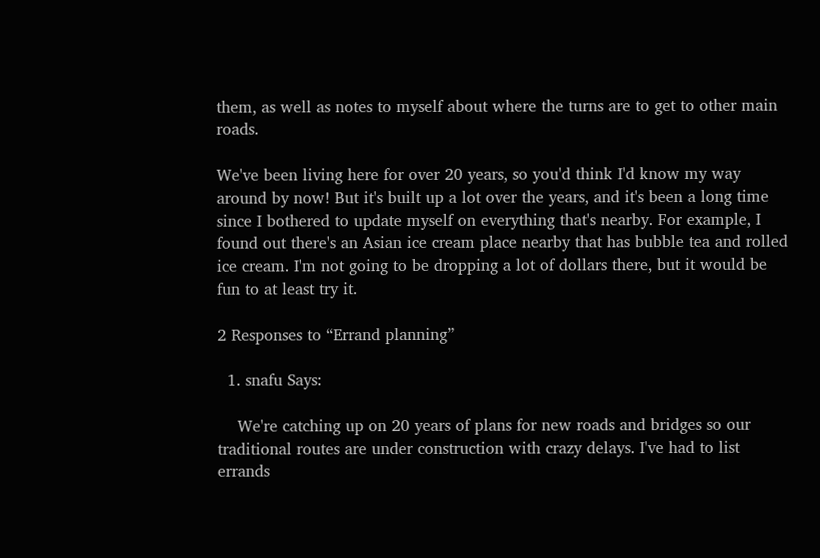them, as well as notes to myself about where the turns are to get to other main roads.

We've been living here for over 20 years, so you'd think I'd know my way around by now! But it's built up a lot over the years, and it's been a long time since I bothered to update myself on everything that's nearby. For example, I found out there's an Asian ice cream place nearby that has bubble tea and rolled ice cream. I'm not going to be dropping a lot of dollars there, but it would be fun to at least try it.

2 Responses to “Errand planning”

  1. snafu Says:

    We're catching up on 20 years of plans for new roads and bridges so our traditional routes are under construction with crazy delays. I've had to list errands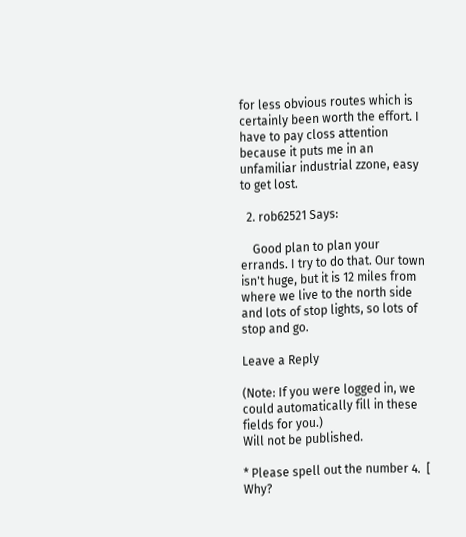for less obvious routes which is certainly been worth the effort. I have to pay closs attention because it puts me in an unfamiliar industrial zzone, easy to get lost.

  2. rob62521 Says:

    Good plan to plan your errands. I try to do that. Our town isn't huge, but it is 12 miles from where we live to the north side and lots of stop lights, so lots of stop and go.

Leave a Reply

(Note: If you were logged in, we could automatically fill in these fields for you.)
Will not be published.

* Please spell out the number 4.  [ Why?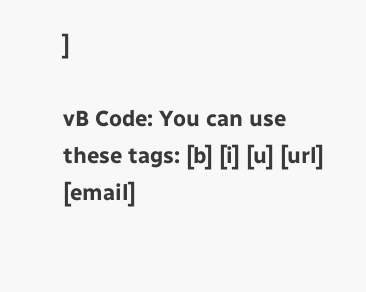]

vB Code: You can use these tags: [b] [i] [u] [url] [email]